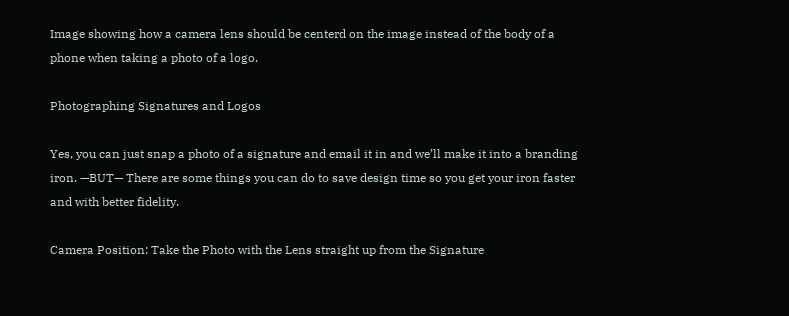Image showing how a camera lens should be centerd on the image instead of the body of a phone when taking a photo of a logo.

Photographing Signatures and Logos

Yes, you can just snap a photo of a signature and email it in and we’ll make it into a branding iron. —BUT— There are some things you can do to save design time so you get your iron faster and with better fidelity.

Camera Position: Take the Photo with the Lens straight up from the Signature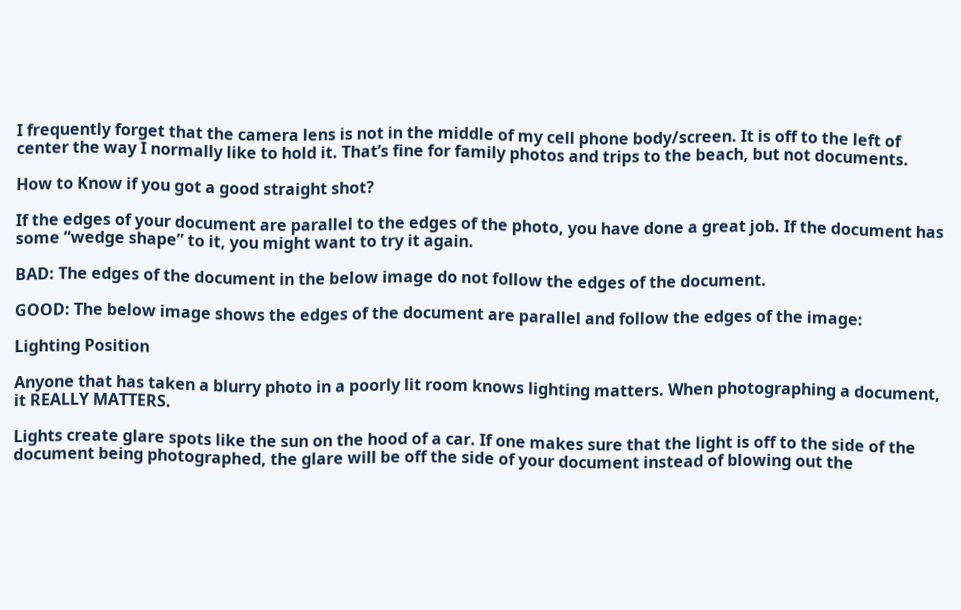I frequently forget that the camera lens is not in the middle of my cell phone body/screen. It is off to the left of center the way I normally like to hold it. That’s fine for family photos and trips to the beach, but not documents.

How to Know if you got a good straight shot?

If the edges of your document are parallel to the edges of the photo, you have done a great job. If the document has some “wedge shape” to it, you might want to try it again.

BAD: The edges of the document in the below image do not follow the edges of the document.

GOOD: The below image shows the edges of the document are parallel and follow the edges of the image:

Lighting Position

Anyone that has taken a blurry photo in a poorly lit room knows lighting matters. When photographing a document, it REALLY MATTERS.

Lights create glare spots like the sun on the hood of a car. If one makes sure that the light is off to the side of the document being photographed, the glare will be off the side of your document instead of blowing out the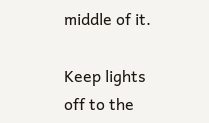middle of it.

Keep lights off to the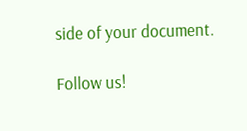side of your document.

Follow us!